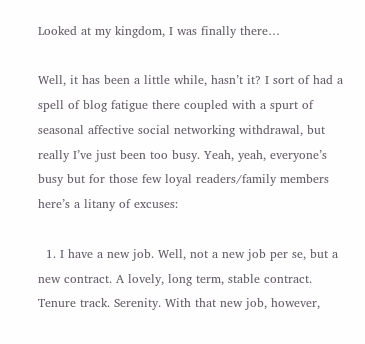Looked at my kingdom, I was finally there…

Well, it has been a little while, hasn’t it? I sort of had a spell of blog fatigue there coupled with a spurt of seasonal affective social networking withdrawal, but really I’ve just been too busy. Yeah, yeah, everyone’s busy but for those few loyal readers/family members here’s a litany of excuses:

  1. I have a new job. Well, not a new job per se, but a new contract. A lovely, long term, stable contract. Tenure track. Serenity. With that new job, however,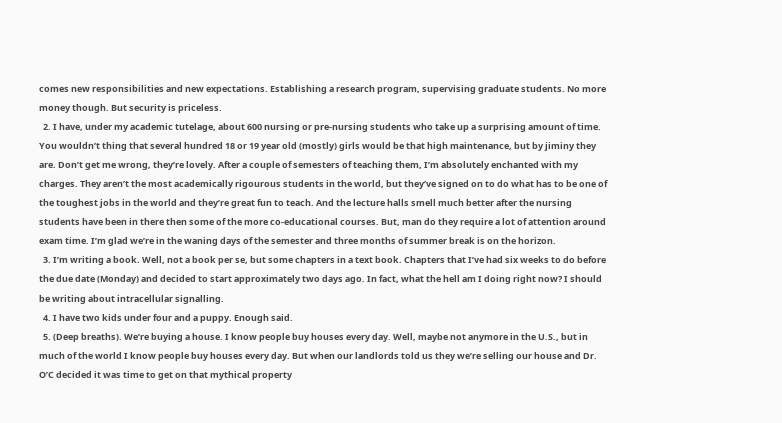comes new responsibilities and new expectations. Establishing a research program, supervising graduate students. No more money though. But security is priceless.
  2. I have, under my academic tutelage, about 600 nursing or pre-nursing students who take up a surprising amount of time. You wouldn’t thing that several hundred 18 or 19 year old (mostly) girls would be that high maintenance, but by jiminy they are. Don’t get me wrong, they’re lovely. After a couple of semesters of teaching them, I’m absolutely enchanted with my charges. They aren’t the most academically rigourous students in the world, but they’ve signed on to do what has to be one of the toughest jobs in the world and they’re great fun to teach. And the lecture halls smell much better after the nursing students have been in there then some of the more co-educational courses. But, man do they require a lot of attention around exam time. I’m glad we’re in the waning days of the semester and three months of summer break is on the horizon.
  3. I’m writing a book. Well, not a book per se, but some chapters in a text book. Chapters that I’ve had six weeks to do before the due date (Monday) and decided to start approximately two days ago. In fact, what the hell am I doing right now? I should be writing about intracellular signalling.
  4. I have two kids under four and a puppy. Enough said.
  5. (Deep breaths). We’re buying a house. I know people buy houses every day. Well, maybe not anymore in the U.S., but in much of the world I know people buy houses every day. But when our landlords told us they we’re selling our house and Dr. O’C decided it was time to get on that mythical property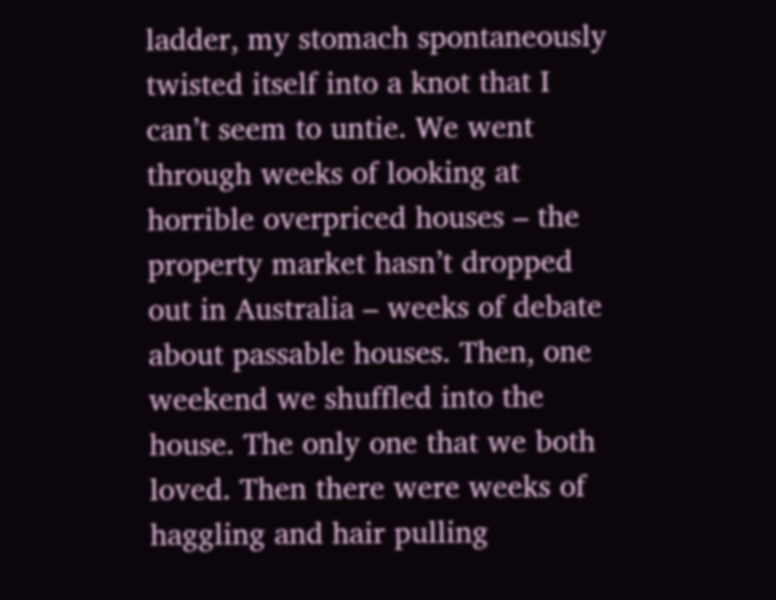ladder, my stomach spontaneously twisted itself into a knot that I can’t seem to untie. We went through weeks of looking at horrible overpriced houses – the property market hasn’t dropped out in Australia – weeks of debate about passable houses. Then, one weekend we shuffled into the house. The only one that we both loved. Then there were weeks of haggling and hair pulling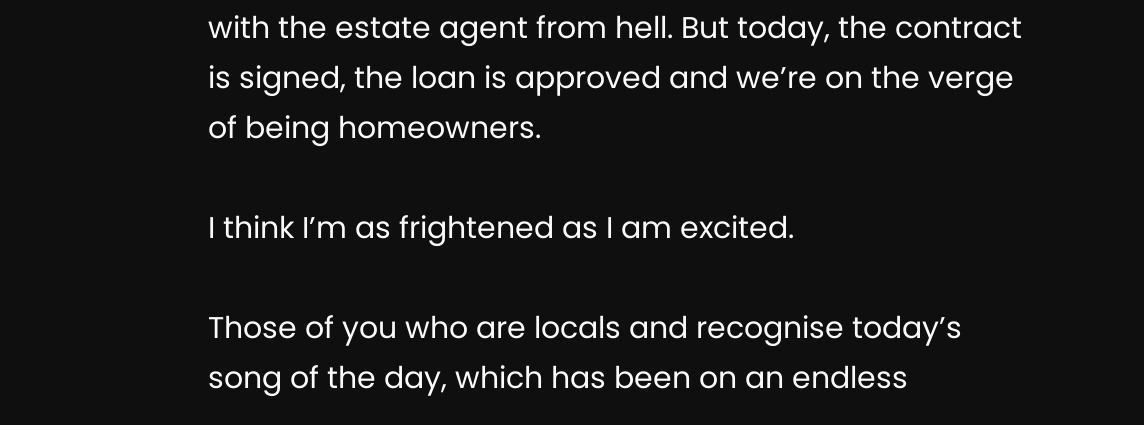with the estate agent from hell. But today, the contract is signed, the loan is approved and we’re on the verge of being homeowners.

I think I’m as frightened as I am excited.

Those of you who are locals and recognise today’s song of the day, which has been on an endless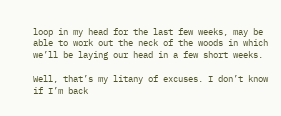loop in my head for the last few weeks, may be able to work out the neck of the woods in which we’ll be laying our head in a few short weeks.

Well, that’s my litany of excuses. I don’t know if I’m back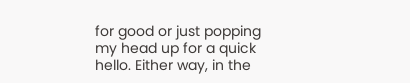for good or just popping my head up for a quick hello. Either way, in the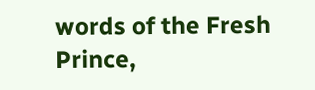words of the Fresh Prince,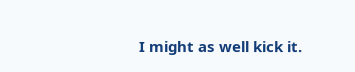I might as well kick it.